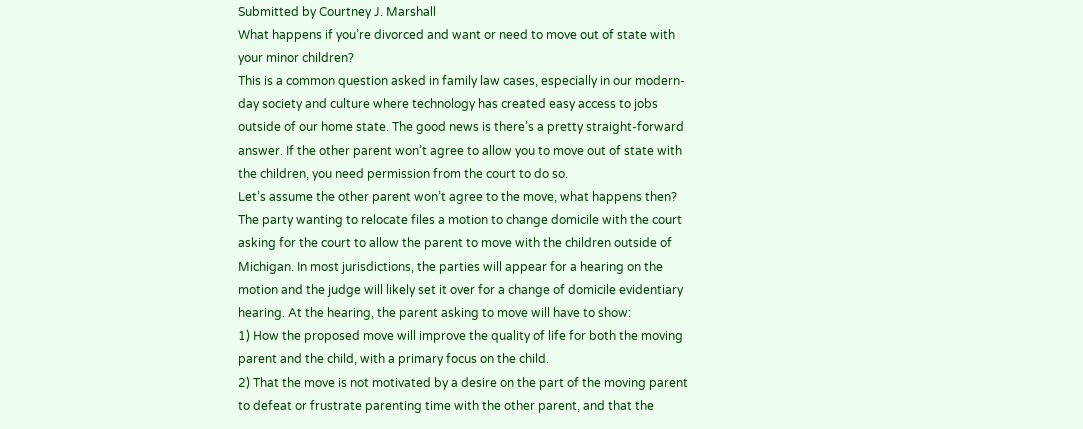Submitted by Courtney J. Marshall
What happens if you’re divorced and want or need to move out of state with your minor children?
This is a common question asked in family law cases, especially in our modern-day society and culture where technology has created easy access to jobs outside of our home state. The good news is there’s a pretty straight-forward answer. If the other parent won’t agree to allow you to move out of state with the children, you need permission from the court to do so.
Let’s assume the other parent won’t agree to the move, what happens then? The party wanting to relocate files a motion to change domicile with the court asking for the court to allow the parent to move with the children outside of Michigan. In most jurisdictions, the parties will appear for a hearing on the motion and the judge will likely set it over for a change of domicile evidentiary hearing. At the hearing, the parent asking to move will have to show:
1) How the proposed move will improve the quality of life for both the moving parent and the child, with a primary focus on the child.
2) That the move is not motivated by a desire on the part of the moving parent to defeat or frustrate parenting time with the other parent, and that the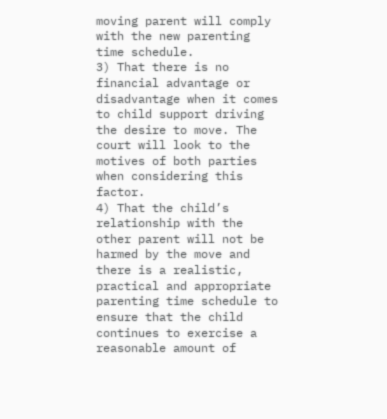moving parent will comply with the new parenting time schedule.
3) That there is no financial advantage or disadvantage when it comes to child support driving the desire to move. The court will look to the motives of both parties when considering this factor.
4) That the child’s relationship with the other parent will not be harmed by the move and there is a realistic, practical and appropriate parenting time schedule to ensure that the child continues to exercise a reasonable amount of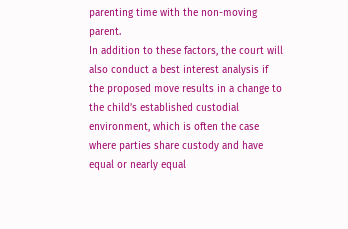parenting time with the non-moving parent.
In addition to these factors, the court will also conduct a best interest analysis if the proposed move results in a change to the child’s established custodial environment, which is often the case where parties share custody and have equal or nearly equal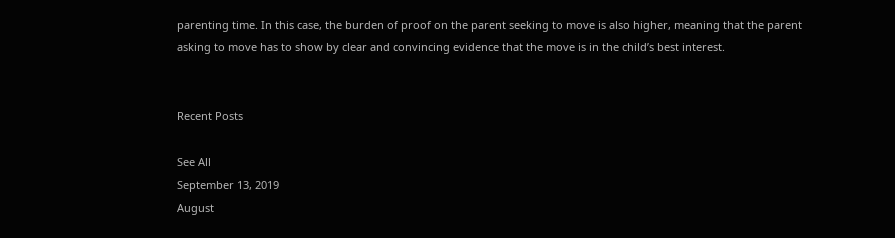parenting time. In this case, the burden of proof on the parent seeking to move is also higher, meaning that the parent asking to move has to show by clear and convincing evidence that the move is in the child’s best interest.


Recent Posts

See All
September 13, 2019
August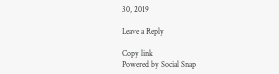30, 2019

Leave a Reply

Copy link
Powered by Social Snap